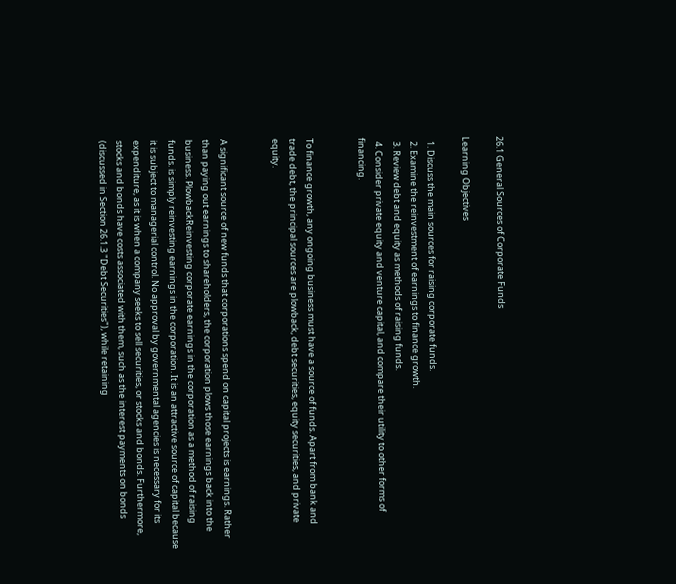26.1 General Sources of Corporate Funds

Learning Objectives

  1. Discuss the main sources for raising corporate funds.
  2. Examine the reinvestment of earnings to finance growth.
  3. Review debt and equity as methods of raising funds.
  4. Consider private equity and venture capital, and compare their utility to other forms of financing.


To finance growth, any ongoing business must have a source of funds. Apart from bank and trade debt, the principal sources are plowback, debt securities, equity securities, and private equity.


A significant source of new funds that corporations spend on capital projects is earnings. Rather than paying out earnings to shareholders, the corporation plows those earnings back into the business. PlowbackReinvesting corporate earnings in the corporation as a method of raising funds. is simply reinvesting earnings in the corporation. It is an attractive source of capital because it is subject to managerial control. No approval by governmental agencies is necessary for its expenditure, as it is when a company seeks to sell securities, or stocks and bonds. Furthermore, stocks and bonds have costs associated with them, such as the interest payments on bonds (discussed in Section 26.1.3 "Debt Securities"), while retaining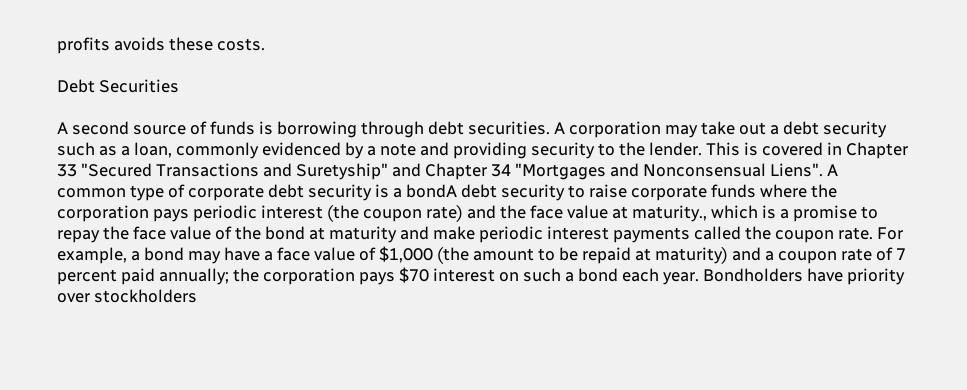profits avoids these costs.

Debt Securities

A second source of funds is borrowing through debt securities. A corporation may take out a debt security such as a loan, commonly evidenced by a note and providing security to the lender. This is covered in Chapter 33 "Secured Transactions and Suretyship" and Chapter 34 "Mortgages and Nonconsensual Liens". A common type of corporate debt security is a bondA debt security to raise corporate funds where the corporation pays periodic interest (the coupon rate) and the face value at maturity., which is a promise to repay the face value of the bond at maturity and make periodic interest payments called the coupon rate. For example, a bond may have a face value of $1,000 (the amount to be repaid at maturity) and a coupon rate of 7 percent paid annually; the corporation pays $70 interest on such a bond each year. Bondholders have priority over stockholders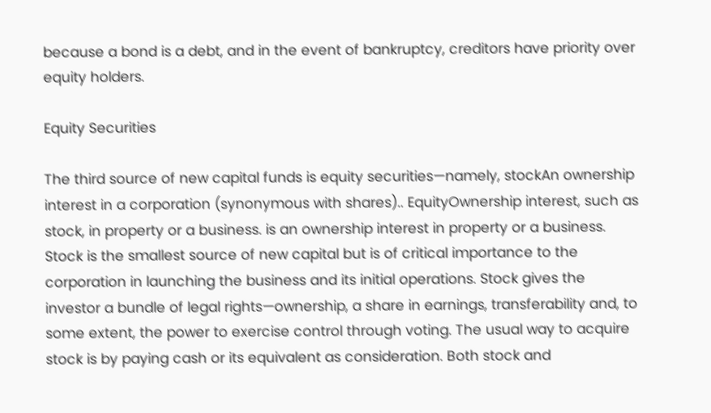because a bond is a debt, and in the event of bankruptcy, creditors have priority over equity holders.

Equity Securities

The third source of new capital funds is equity securities—namely, stockAn ownership interest in a corporation (synonymous with shares).. EquityOwnership interest, such as stock, in property or a business. is an ownership interest in property or a business. Stock is the smallest source of new capital but is of critical importance to the corporation in launching the business and its initial operations. Stock gives the investor a bundle of legal rights—ownership, a share in earnings, transferability and, to some extent, the power to exercise control through voting. The usual way to acquire stock is by paying cash or its equivalent as consideration. Both stock and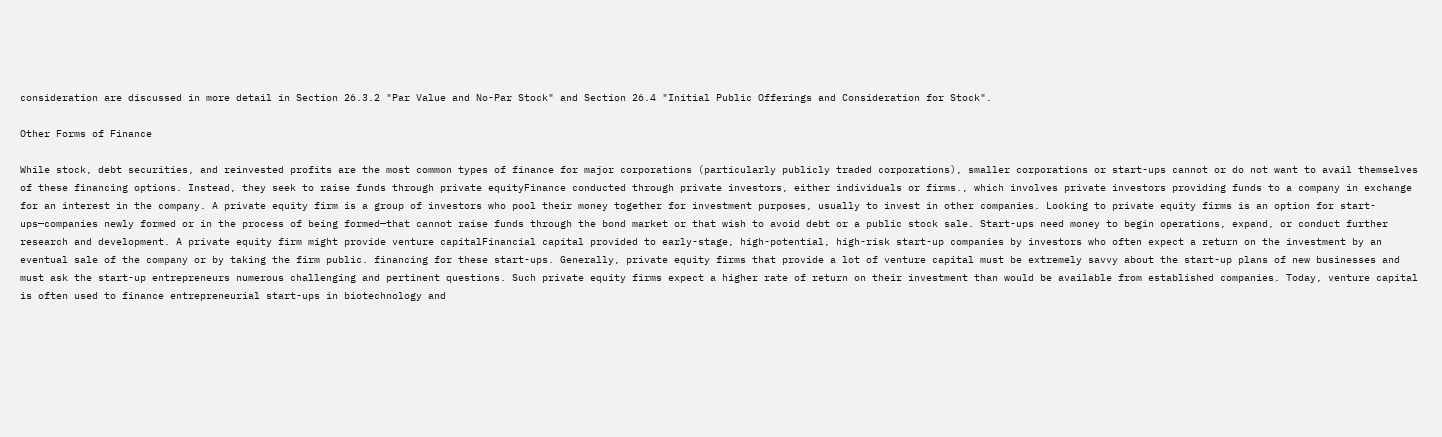consideration are discussed in more detail in Section 26.3.2 "Par Value and No-Par Stock" and Section 26.4 "Initial Public Offerings and Consideration for Stock".

Other Forms of Finance

While stock, debt securities, and reinvested profits are the most common types of finance for major corporations (particularly publicly traded corporations), smaller corporations or start-ups cannot or do not want to avail themselves of these financing options. Instead, they seek to raise funds through private equityFinance conducted through private investors, either individuals or firms., which involves private investors providing funds to a company in exchange for an interest in the company. A private equity firm is a group of investors who pool their money together for investment purposes, usually to invest in other companies. Looking to private equity firms is an option for start-ups—companies newly formed or in the process of being formed—that cannot raise funds through the bond market or that wish to avoid debt or a public stock sale. Start-ups need money to begin operations, expand, or conduct further research and development. A private equity firm might provide venture capitalFinancial capital provided to early-stage, high-potential, high-risk start-up companies by investors who often expect a return on the investment by an eventual sale of the company or by taking the firm public. financing for these start-ups. Generally, private equity firms that provide a lot of venture capital must be extremely savvy about the start-up plans of new businesses and must ask the start-up entrepreneurs numerous challenging and pertinent questions. Such private equity firms expect a higher rate of return on their investment than would be available from established companies. Today, venture capital is often used to finance entrepreneurial start-ups in biotechnology and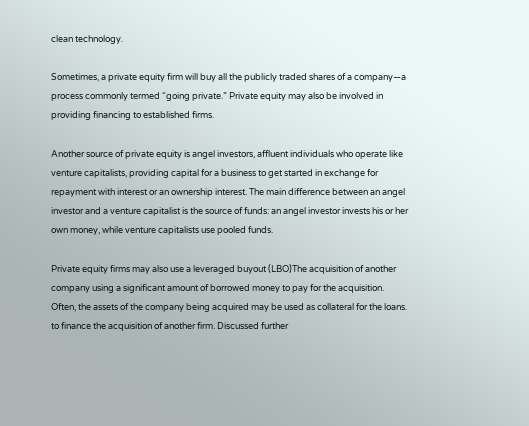clean technology.

Sometimes, a private equity firm will buy all the publicly traded shares of a company—a process commonly termed “going private.” Private equity may also be involved in providing financing to established firms.

Another source of private equity is angel investors, affluent individuals who operate like venture capitalists, providing capital for a business to get started in exchange for repayment with interest or an ownership interest. The main difference between an angel investor and a venture capitalist is the source of funds: an angel investor invests his or her own money, while venture capitalists use pooled funds.

Private equity firms may also use a leveraged buyout (LBO)The acquisition of another company using a significant amount of borrowed money to pay for the acquisition. Often, the assets of the company being acquired may be used as collateral for the loans. to finance the acquisition of another firm. Discussed further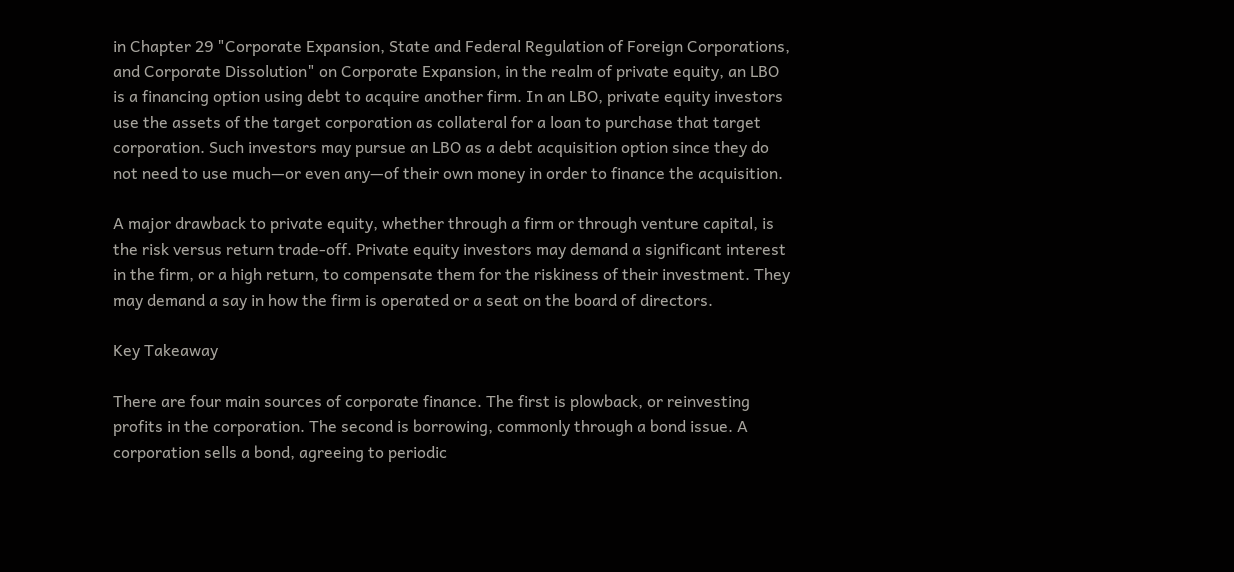in Chapter 29 "Corporate Expansion, State and Federal Regulation of Foreign Corporations, and Corporate Dissolution" on Corporate Expansion, in the realm of private equity, an LBO is a financing option using debt to acquire another firm. In an LBO, private equity investors use the assets of the target corporation as collateral for a loan to purchase that target corporation. Such investors may pursue an LBO as a debt acquisition option since they do not need to use much—or even any—of their own money in order to finance the acquisition.

A major drawback to private equity, whether through a firm or through venture capital, is the risk versus return trade-off. Private equity investors may demand a significant interest in the firm, or a high return, to compensate them for the riskiness of their investment. They may demand a say in how the firm is operated or a seat on the board of directors.

Key Takeaway

There are four main sources of corporate finance. The first is plowback, or reinvesting profits in the corporation. The second is borrowing, commonly through a bond issue. A corporation sells a bond, agreeing to periodic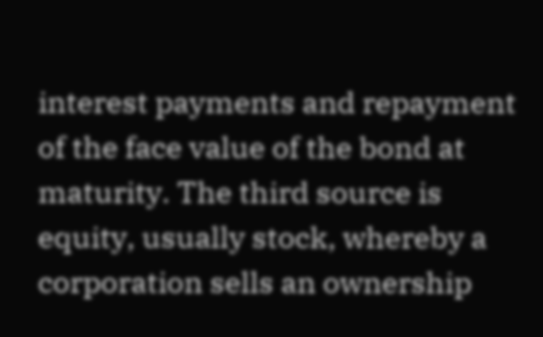interest payments and repayment of the face value of the bond at maturity. The third source is equity, usually stock, whereby a corporation sells an ownership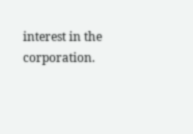interest in the corporation.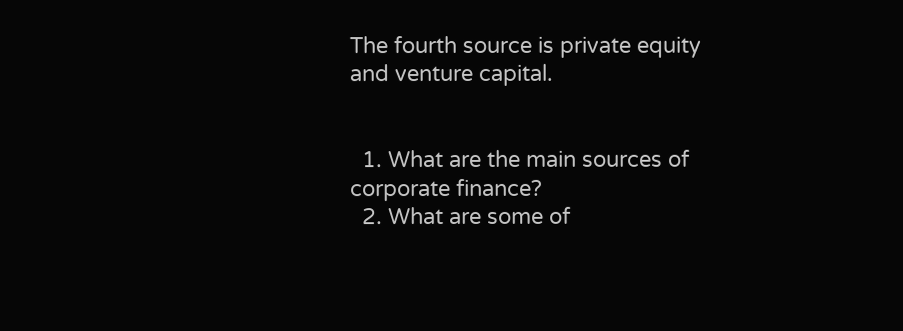The fourth source is private equity and venture capital.


  1. What are the main sources of corporate finance?
  2. What are some of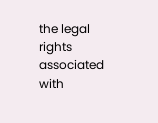the legal rights associated with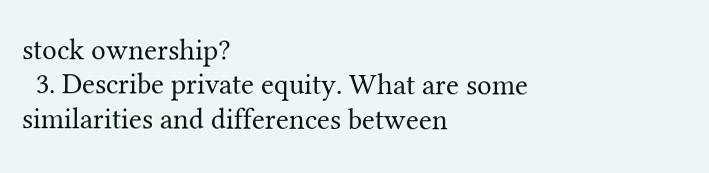stock ownership?
  3. Describe private equity. What are some similarities and differences between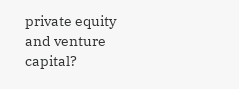private equity and venture capital?